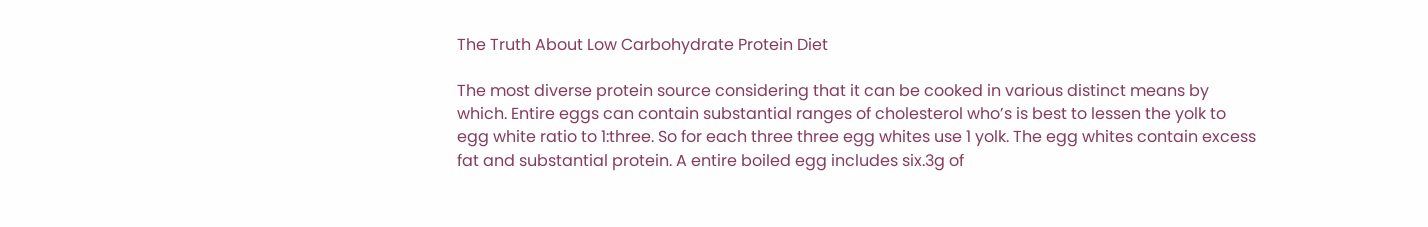The Truth About Low Carbohydrate Protein Diet

The most diverse protein source considering that it can be cooked in various distinct means by which. Entire eggs can contain substantial ranges of cholesterol who’s is best to lessen the yolk to egg white ratio to 1:three. So for each three three egg whites use 1 yolk. The egg whites contain excess fat and substantial protein. A entire boiled egg includes six.3g of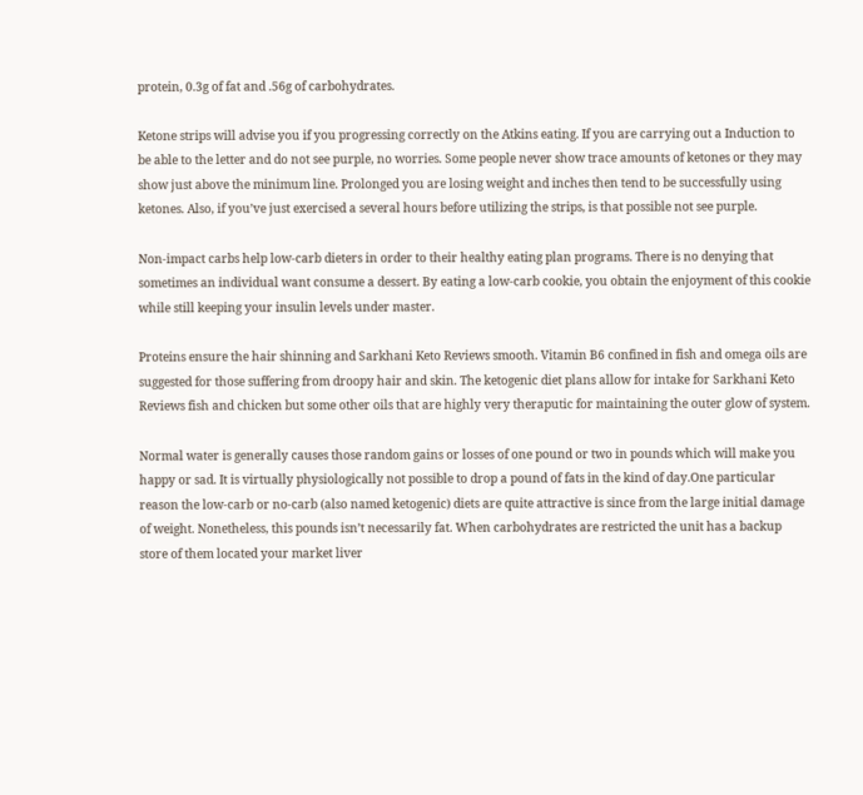protein, 0.3g of fat and .56g of carbohydrates.

Ketone strips will advise you if you progressing correctly on the Atkins eating. If you are carrying out a Induction to be able to the letter and do not see purple, no worries. Some people never show trace amounts of ketones or they may show just above the minimum line. Prolonged you are losing weight and inches then tend to be successfully using ketones. Also, if you’ve just exercised a several hours before utilizing the strips, is that possible not see purple.

Non-impact carbs help low-carb dieters in order to their healthy eating plan programs. There is no denying that sometimes an individual want consume a dessert. By eating a low-carb cookie, you obtain the enjoyment of this cookie while still keeping your insulin levels under master.

Proteins ensure the hair shinning and Sarkhani Keto Reviews smooth. Vitamin B6 confined in fish and omega oils are suggested for those suffering from droopy hair and skin. The ketogenic diet plans allow for intake for Sarkhani Keto Reviews fish and chicken but some other oils that are highly very theraputic for maintaining the outer glow of system.

Normal water is generally causes those random gains or losses of one pound or two in pounds which will make you happy or sad. It is virtually physiologically not possible to drop a pound of fats in the kind of day.One particular reason the low-carb or no-carb (also named ketogenic) diets are quite attractive is since from the large initial damage of weight. Nonetheless, this pounds isn’t necessarily fat. When carbohydrates are restricted the unit has a backup store of them located your market liver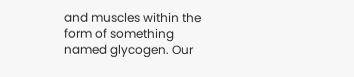and muscles within the form of something named glycogen. Our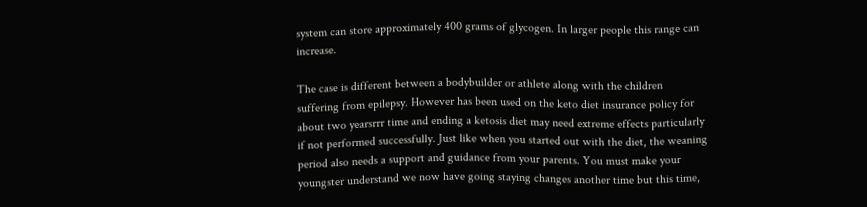system can store approximately 400 grams of glycogen. In larger people this range can increase.

The case is different between a bodybuilder or athlete along with the children suffering from epilepsy. However has been used on the keto diet insurance policy for about two yearsrrr time and ending a ketosis diet may need extreme effects particularly if not performed successfully. Just like when you started out with the diet, the weaning period also needs a support and guidance from your parents. You must make your youngster understand we now have going staying changes another time but this time,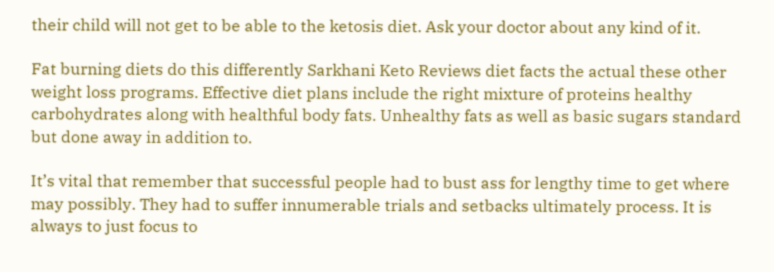their child will not get to be able to the ketosis diet. Ask your doctor about any kind of it.

Fat burning diets do this differently Sarkhani Keto Reviews diet facts the actual these other weight loss programs. Effective diet plans include the right mixture of proteins healthy carbohydrates along with healthful body fats. Unhealthy fats as well as basic sugars standard but done away in addition to.

It’s vital that remember that successful people had to bust ass for lengthy time to get where may possibly. They had to suffer innumerable trials and setbacks ultimately process. It is always to just focus to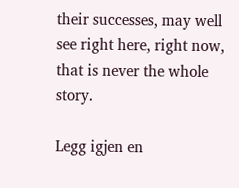their successes, may well see right here, right now, that is never the whole story.

Legg igjen en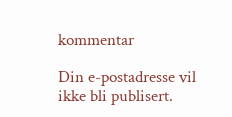kommentar

Din e-postadresse vil ikke bli publisert.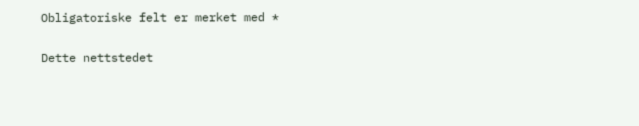Obligatoriske felt er merket med *

Dette nettstedet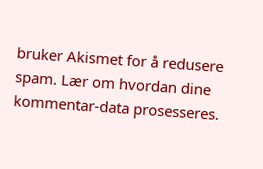bruker Akismet for å redusere spam. Lær om hvordan dine kommentar-data prosesseres.